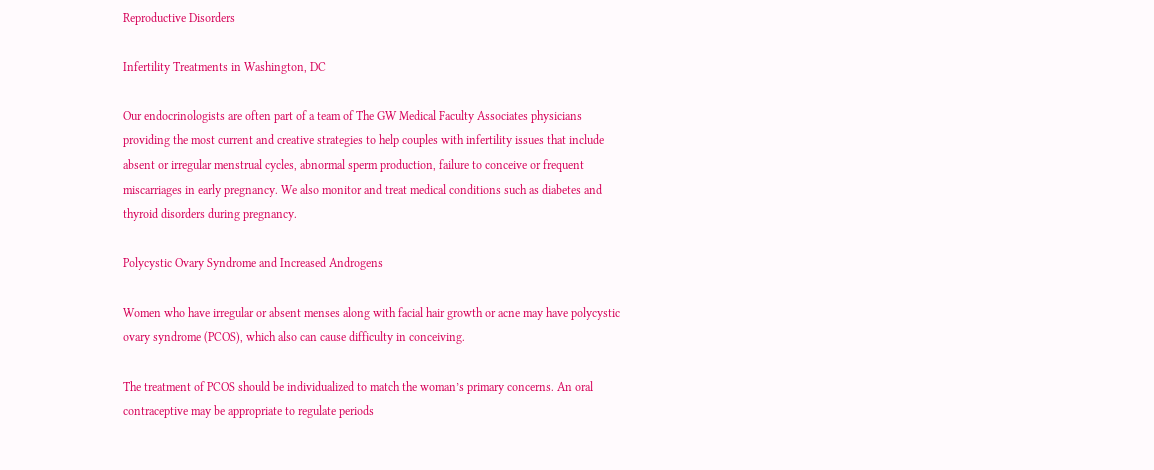Reproductive Disorders

Infertility Treatments in Washington, DC

Our endocrinologists are often part of a team of The GW Medical Faculty Associates physicians providing the most current and creative strategies to help couples with infertility issues that include absent or irregular menstrual cycles, abnormal sperm production, failure to conceive or frequent miscarriages in early pregnancy. We also monitor and treat medical conditions such as diabetes and thyroid disorders during pregnancy.

Polycystic Ovary Syndrome and Increased Androgens

Women who have irregular or absent menses along with facial hair growth or acne may have polycystic ovary syndrome (PCOS), which also can cause difficulty in conceiving.

The treatment of PCOS should be individualized to match the woman’s primary concerns. An oral contraceptive may be appropriate to regulate periods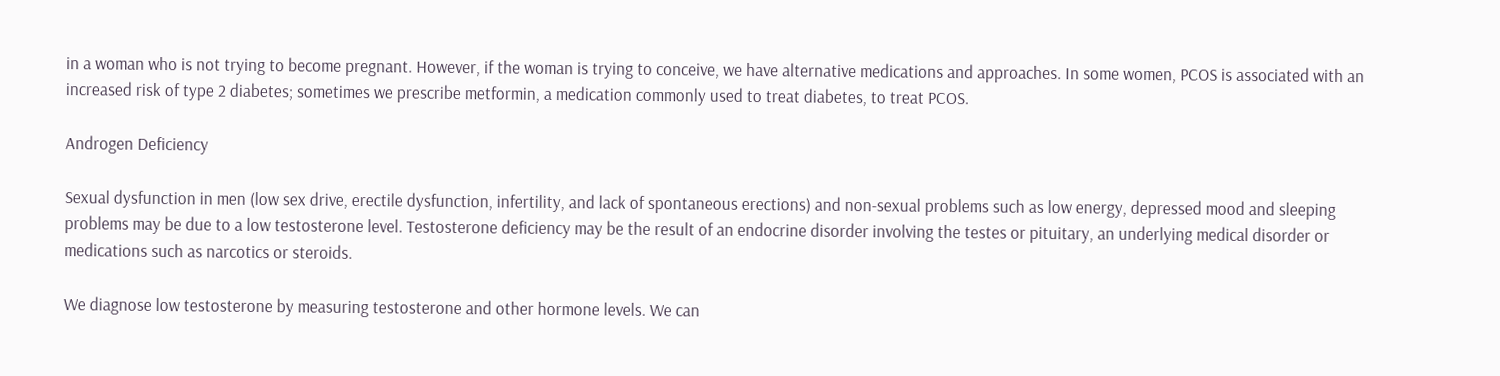in a woman who is not trying to become pregnant. However, if the woman is trying to conceive, we have alternative medications and approaches. In some women, PCOS is associated with an increased risk of type 2 diabetes; sometimes we prescribe metformin, a medication commonly used to treat diabetes, to treat PCOS.

Androgen Deficiency

Sexual dysfunction in men (low sex drive, erectile dysfunction, infertility, and lack of spontaneous erections) and non-sexual problems such as low energy, depressed mood and sleeping problems may be due to a low testosterone level. Testosterone deficiency may be the result of an endocrine disorder involving the testes or pituitary, an underlying medical disorder or medications such as narcotics or steroids.

We diagnose low testosterone by measuring testosterone and other hormone levels. We can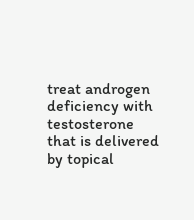treat androgen deficiency with testosterone that is delivered by topical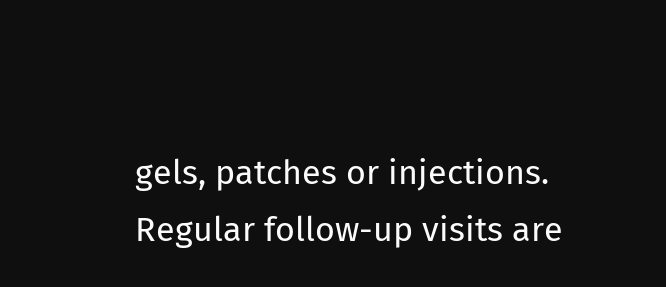gels, patches or injections. Regular follow-up visits are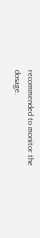recommended to monitor the dosage.